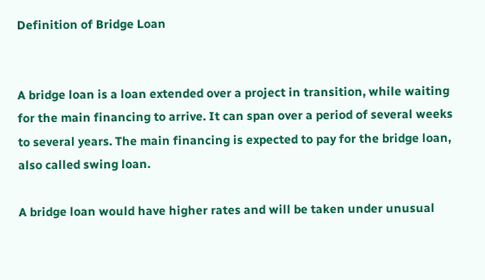Definition of Bridge Loan


A bridge loan is a loan extended over a project in transition, while waiting for the main financing to arrive. It can span over a period of several weeks to several years. The main financing is expected to pay for the bridge loan, also called swing loan.

A bridge loan would have higher rates and will be taken under unusual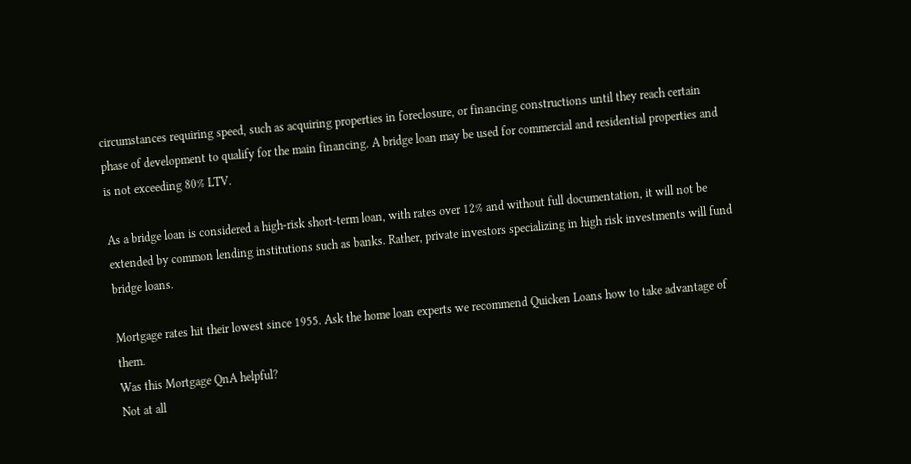circumstances requiring speed, such as acquiring properties in foreclosure, or financing constructions until they reach certain phase of development to qualify for the main financing. A bridge loan may be used for commercial and residential properties and is not exceeding 80% LTV.

As a bridge loan is considered a high-risk short-term loan, with rates over 12% and without full documentation, it will not be extended by common lending institutions such as banks. Rather, private investors specializing in high risk investments will fund bridge loans.

Mortgage rates hit their lowest since 1955. Ask the home loan experts we recommend Quicken Loans how to take advantage of them.
Was this Mortgage QnA helpful?
Not at all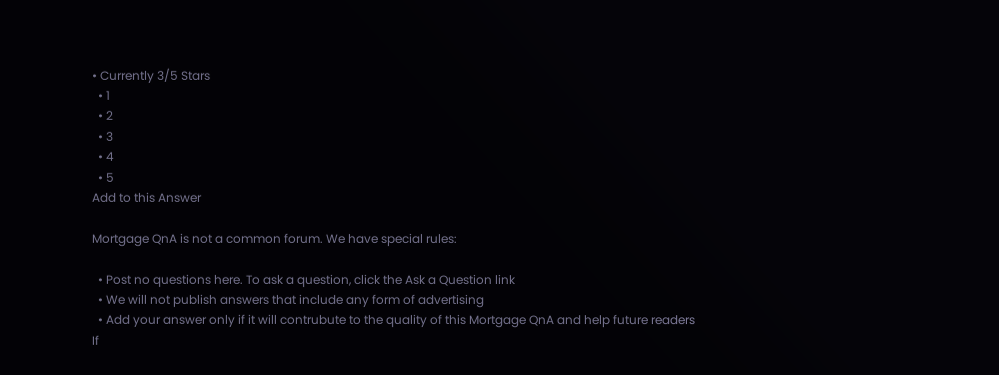• Currently 3/5 Stars
  • 1
  • 2
  • 3
  • 4
  • 5
Add to this Answer

Mortgage QnA is not a common forum. We have special rules:

  • Post no questions here. To ask a question, click the Ask a Question link
  • We will not publish answers that include any form of advertising
  • Add your answer only if it will contrubute to the quality of this Mortgage QnA and help future readers
If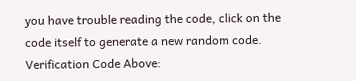you have trouble reading the code, click on the code itself to generate a new random code. Verification Code Above: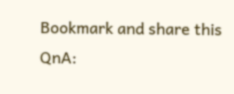Bookmark and share this QnA: